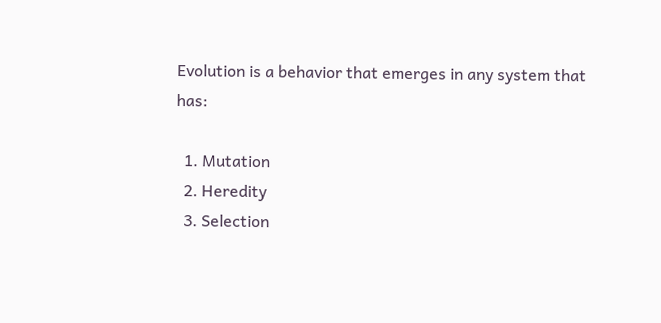Evolution is a behavior that emerges in any system that has:

  1. Mutation
  2. Heredity
  3. Selection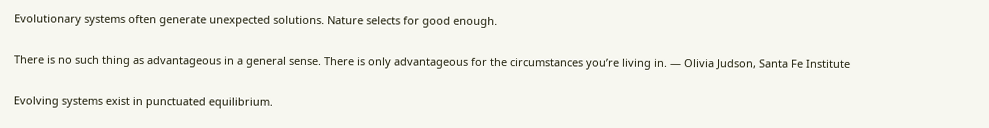Evolutionary systems often generate unexpected solutions. Nature selects for good enough.

There is no such thing as advantageous in a general sense. There is only advantageous for the circumstances you’re living in. — Olivia Judson, Santa Fe Institute

Evolving systems exist in punctuated equilibrium.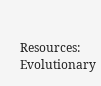Resources: Evolutionary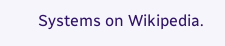Systems on Wikipedia.